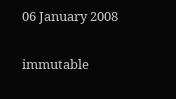06 January 2008

immutable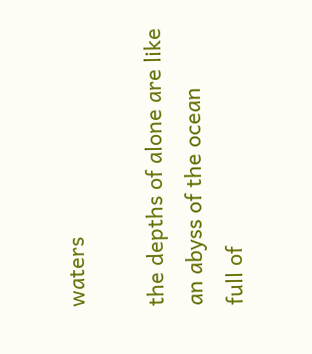waters

the depths of alone are like an abyss of the ocean
full of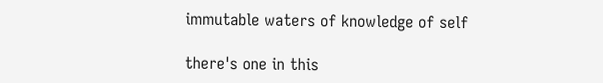immutable waters of knowledge of self

there's one in this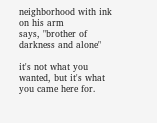neighborhood with ink on his arm
says, "brother of darkness and alone"

it's not what you wanted, but it's what you came here for.